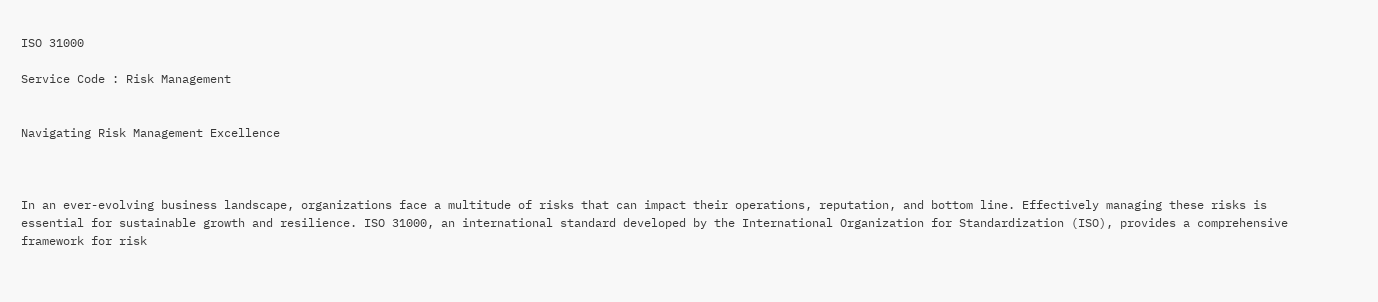ISO 31000

Service Code : Risk Management


Navigating Risk Management Excellence



In an ever-evolving business landscape, organizations face a multitude of risks that can impact their operations, reputation, and bottom line. Effectively managing these risks is essential for sustainable growth and resilience. ISO 31000, an international standard developed by the International Organization for Standardization (ISO), provides a comprehensive framework for risk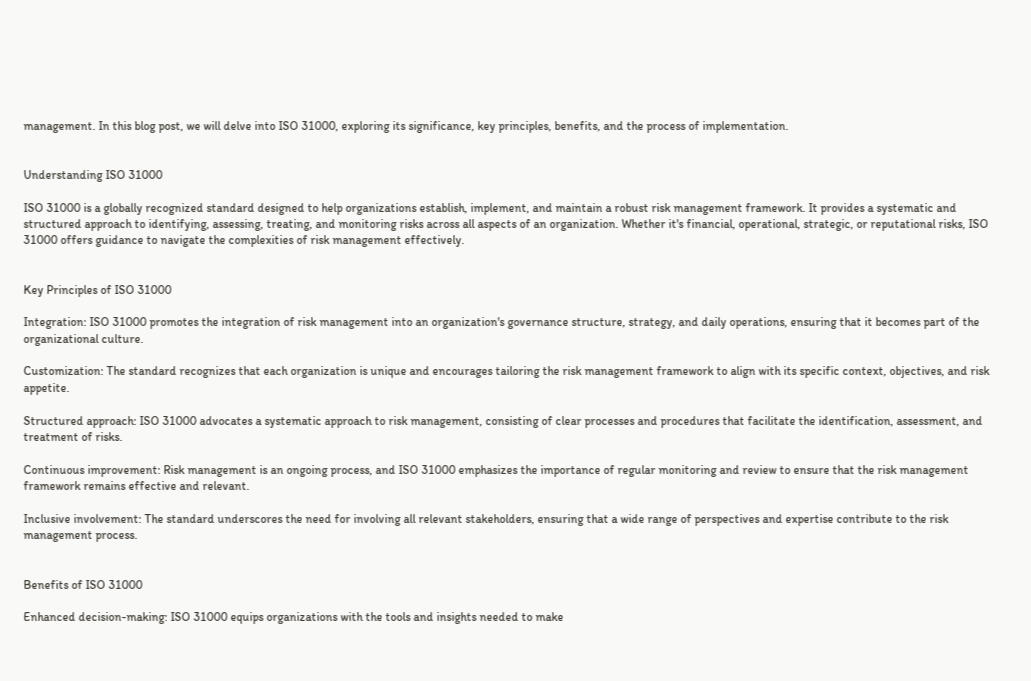management. In this blog post, we will delve into ISO 31000, exploring its significance, key principles, benefits, and the process of implementation.


Understanding ISO 31000

ISO 31000 is a globally recognized standard designed to help organizations establish, implement, and maintain a robust risk management framework. It provides a systematic and structured approach to identifying, assessing, treating, and monitoring risks across all aspects of an organization. Whether it's financial, operational, strategic, or reputational risks, ISO 31000 offers guidance to navigate the complexities of risk management effectively.


Key Principles of ISO 31000

Integration: ISO 31000 promotes the integration of risk management into an organization's governance structure, strategy, and daily operations, ensuring that it becomes part of the organizational culture.

Customization: The standard recognizes that each organization is unique and encourages tailoring the risk management framework to align with its specific context, objectives, and risk appetite.

Structured approach: ISO 31000 advocates a systematic approach to risk management, consisting of clear processes and procedures that facilitate the identification, assessment, and treatment of risks.

Continuous improvement: Risk management is an ongoing process, and ISO 31000 emphasizes the importance of regular monitoring and review to ensure that the risk management framework remains effective and relevant.

Inclusive involvement: The standard underscores the need for involving all relevant stakeholders, ensuring that a wide range of perspectives and expertise contribute to the risk management process.


Benefits of ISO 31000

Enhanced decision-making: ISO 31000 equips organizations with the tools and insights needed to make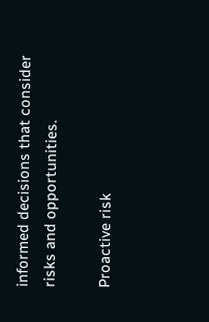informed decisions that consider risks and opportunities.

Proactive risk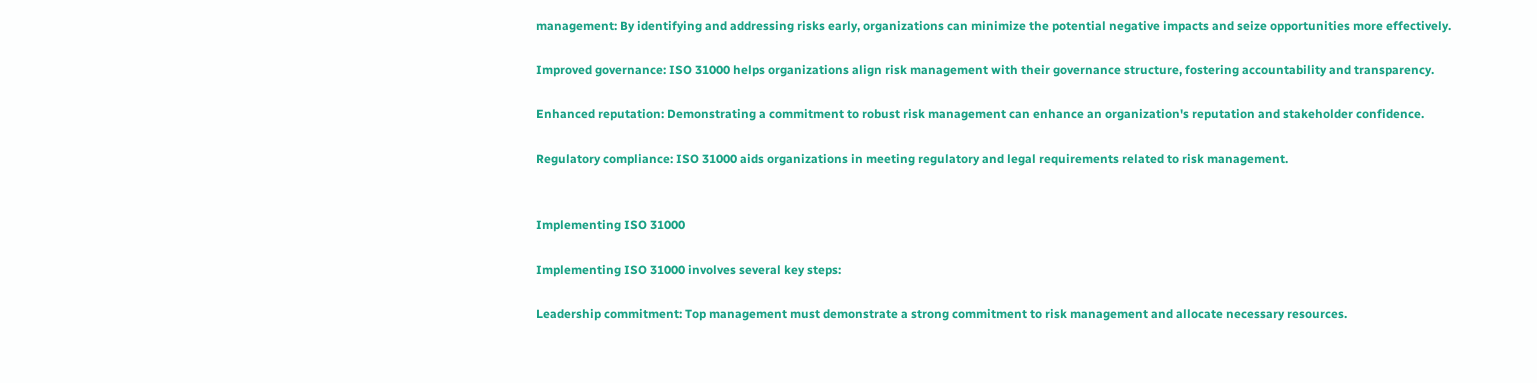management: By identifying and addressing risks early, organizations can minimize the potential negative impacts and seize opportunities more effectively.

Improved governance: ISO 31000 helps organizations align risk management with their governance structure, fostering accountability and transparency.

Enhanced reputation: Demonstrating a commitment to robust risk management can enhance an organization's reputation and stakeholder confidence.

Regulatory compliance: ISO 31000 aids organizations in meeting regulatory and legal requirements related to risk management.


Implementing ISO 31000

Implementing ISO 31000 involves several key steps:

Leadership commitment: Top management must demonstrate a strong commitment to risk management and allocate necessary resources.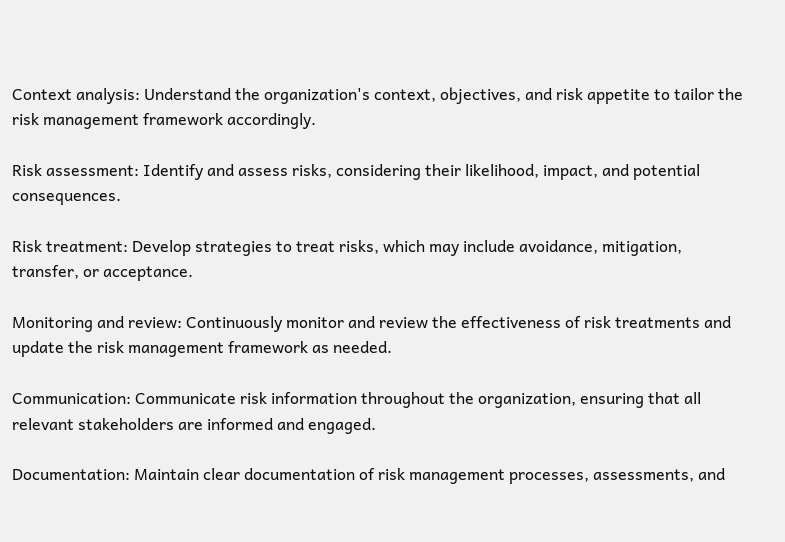Context analysis: Understand the organization's context, objectives, and risk appetite to tailor the risk management framework accordingly.

Risk assessment: Identify and assess risks, considering their likelihood, impact, and potential consequences.

Risk treatment: Develop strategies to treat risks, which may include avoidance, mitigation, transfer, or acceptance.

Monitoring and review: Continuously monitor and review the effectiveness of risk treatments and update the risk management framework as needed.

Communication: Communicate risk information throughout the organization, ensuring that all relevant stakeholders are informed and engaged.

Documentation: Maintain clear documentation of risk management processes, assessments, and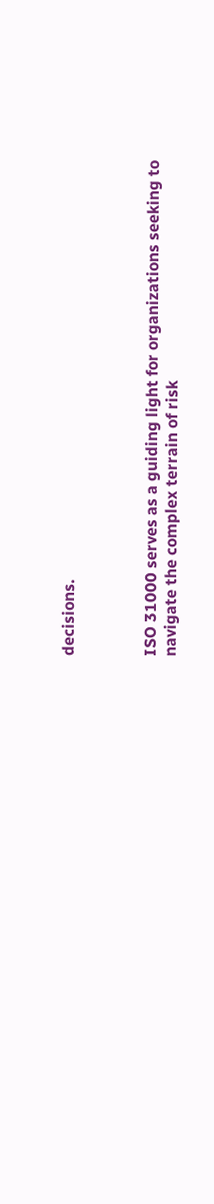decisions.



ISO 31000 serves as a guiding light for organizations seeking to navigate the complex terrain of risk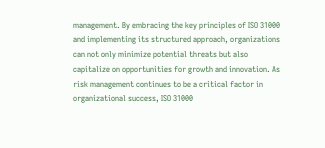management. By embracing the key principles of ISO 31000 and implementing its structured approach, organizations can not only minimize potential threats but also capitalize on opportunities for growth and innovation. As risk management continues to be a critical factor in organizational success, ISO 31000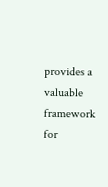provides a valuable framework for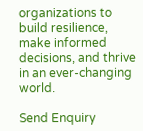organizations to build resilience, make informed decisions, and thrive in an ever-changing world.

Send Enquiry